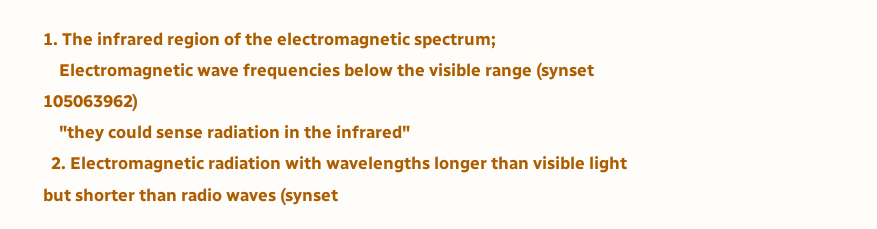1. The infrared region of the electromagnetic spectrum;
    Electromagnetic wave frequencies below the visible range (synset 105063962)
    "they could sense radiation in the infrared"
  2. Electromagnetic radiation with wavelengths longer than visible light but shorter than radio waves (synset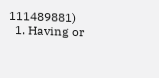111489881)
  1. Having or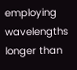employing wavelengths longer than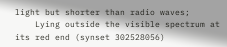light but shorter than radio waves;
    Lying outside the visible spectrum at its red end (synset 302528056)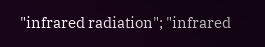"infrared radiation"; "infrared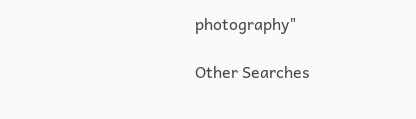photography"

Other Searches